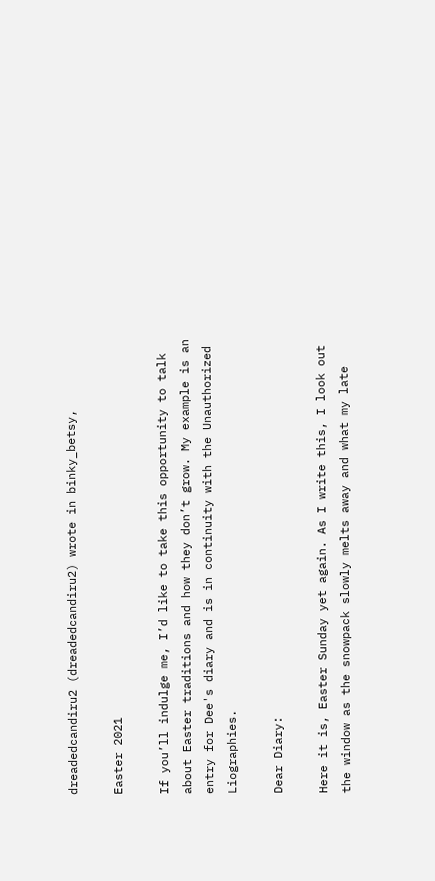dreadedcandiru2 (dreadedcandiru2) wrote in binky_betsy,

Easter 2021

If you’ll indulge me, I’d like to take this opportunity to talk about Easter traditions and how they don’t grow. My example is an entry for Dee's diary and is in continuity with the Unauthorized Liographies.

Dear Diary:

Here it is, Easter Sunday yet again. As I write this, I look out the window as the snowpack slowly melts away and what my late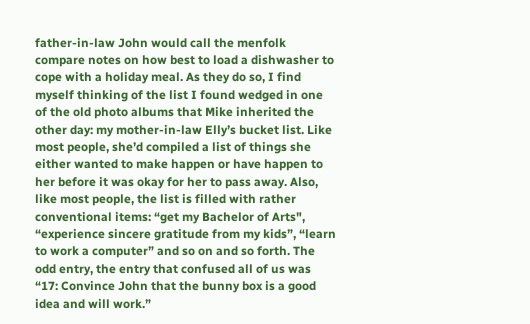father-in-law John would call the menfolk compare notes on how best to load a dishwasher to cope with a holiday meal. As they do so, I find myself thinking of the list I found wedged in one of the old photo albums that Mike inherited the other day: my mother-in-law Elly’s bucket list. Like most people, she’d compiled a list of things she either wanted to make happen or have happen to her before it was okay for her to pass away. Also, like most people, the list is filled with rather conventional items: “get my Bachelor of Arts", “experience sincere gratitude from my kids”, “learn to work a computer” and so on and so forth. The odd entry, the entry that confused all of us was “17: Convince John that the bunny box is a good idea and will work.”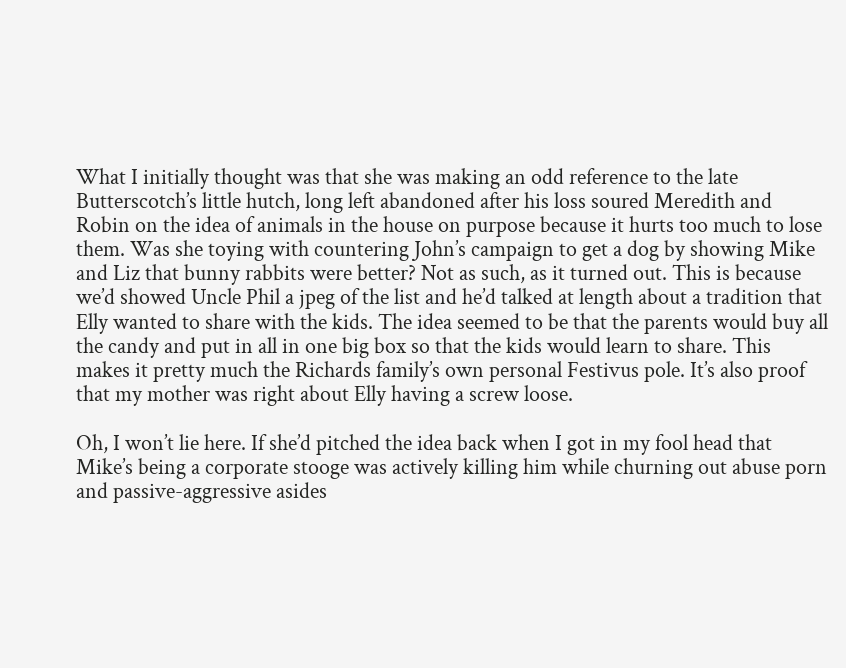What I initially thought was that she was making an odd reference to the late Butterscotch’s little hutch, long left abandoned after his loss soured Meredith and Robin on the idea of animals in the house on purpose because it hurts too much to lose them. Was she toying with countering John’s campaign to get a dog by showing Mike and Liz that bunny rabbits were better? Not as such, as it turned out. This is because we’d showed Uncle Phil a jpeg of the list and he’d talked at length about a tradition that Elly wanted to share with the kids. The idea seemed to be that the parents would buy all the candy and put in all in one big box so that the kids would learn to share. This makes it pretty much the Richards family’s own personal Festivus pole. It’s also proof that my mother was right about Elly having a screw loose.

Oh, I won’t lie here. If she’d pitched the idea back when I got in my fool head that Mike’s being a corporate stooge was actively killing him while churning out abuse porn and passive-aggressive asides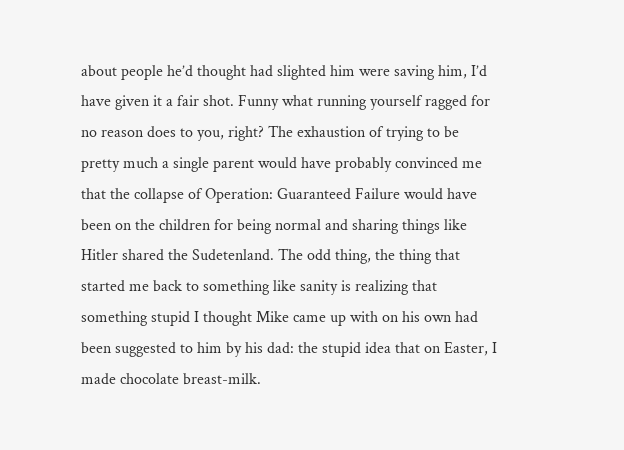about people he’d thought had slighted him were saving him, I’d have given it a fair shot. Funny what running yourself ragged for no reason does to you, right? The exhaustion of trying to be pretty much a single parent would have probably convinced me that the collapse of Operation: Guaranteed Failure would have been on the children for being normal and sharing things like Hitler shared the Sudetenland. The odd thing, the thing that started me back to something like sanity is realizing that something stupid I thought Mike came up with on his own had been suggested to him by his dad: the stupid idea that on Easter, I made chocolate breast-milk.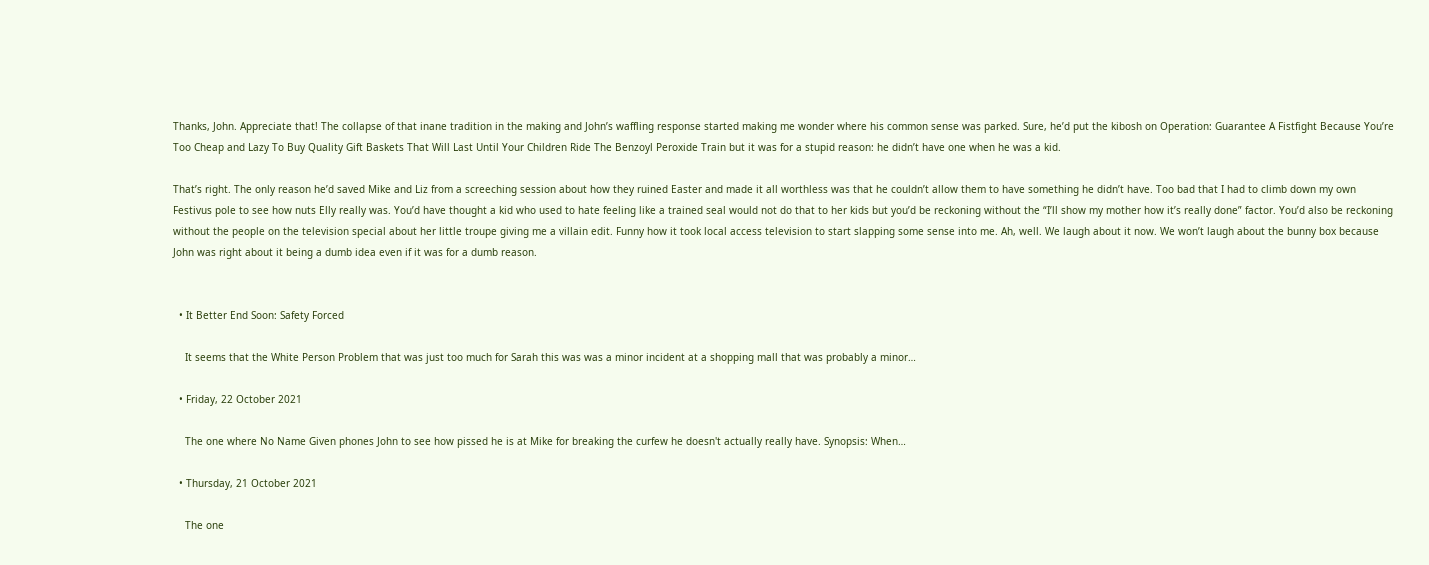Thanks, John. Appreciate that! The collapse of that inane tradition in the making and John’s waffling response started making me wonder where his common sense was parked. Sure, he’d put the kibosh on Operation: Guarantee A Fistfight Because You’re Too Cheap and Lazy To Buy Quality Gift Baskets That Will Last Until Your Children Ride The Benzoyl Peroxide Train but it was for a stupid reason: he didn’t have one when he was a kid.

That’s right. The only reason he’d saved Mike and Liz from a screeching session about how they ruined Easter and made it all worthless was that he couldn’t allow them to have something he didn’t have. Too bad that I had to climb down my own Festivus pole to see how nuts Elly really was. You’d have thought a kid who used to hate feeling like a trained seal would not do that to her kids but you’d be reckoning without the “I’ll show my mother how it’s really done” factor. You’d also be reckoning without the people on the television special about her little troupe giving me a villain edit. Funny how it took local access television to start slapping some sense into me. Ah, well. We laugh about it now. We won’t laugh about the bunny box because John was right about it being a dumb idea even if it was for a dumb reason.


  • It Better End Soon: Safety Forced

    It seems that the White Person Problem that was just too much for Sarah this was was a minor incident at a shopping mall that was probably a minor…

  • Friday, 22 October 2021

    The one where No Name Given phones John to see how pissed he is at Mike for breaking the curfew he doesn't actually really have. Synopsis: When…

  • Thursday, 21 October 2021

    The one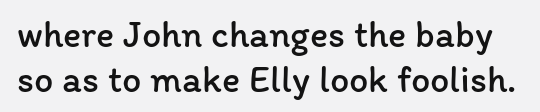where John changes the baby so as to make Elly look foolish.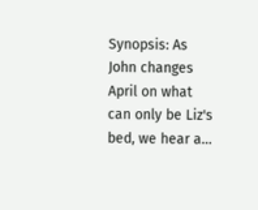Synopsis: As John changes April on what can only be Liz's bed, we hear a…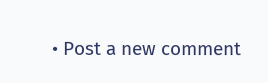• Post a new comment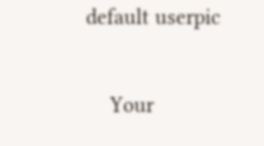default userpic

    Your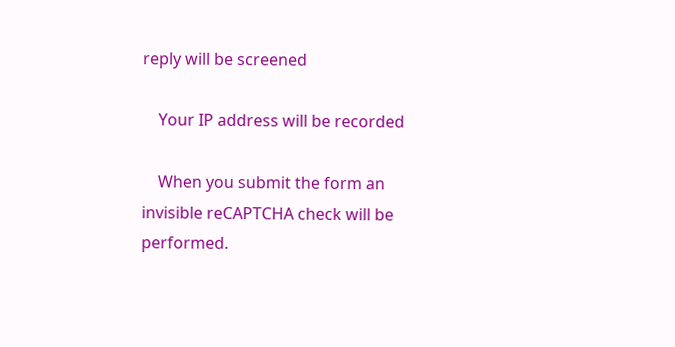reply will be screened

    Your IP address will be recorded

    When you submit the form an invisible reCAPTCHA check will be performed.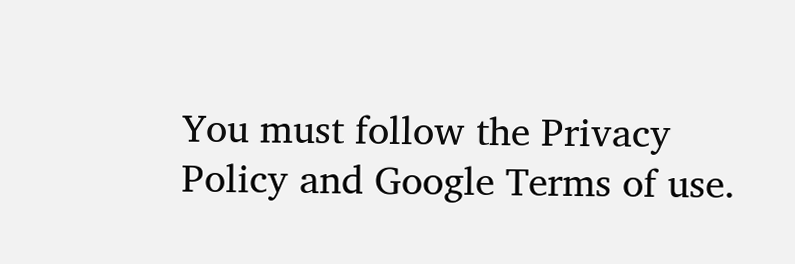You must follow the Privacy Policy and Google Terms of use.